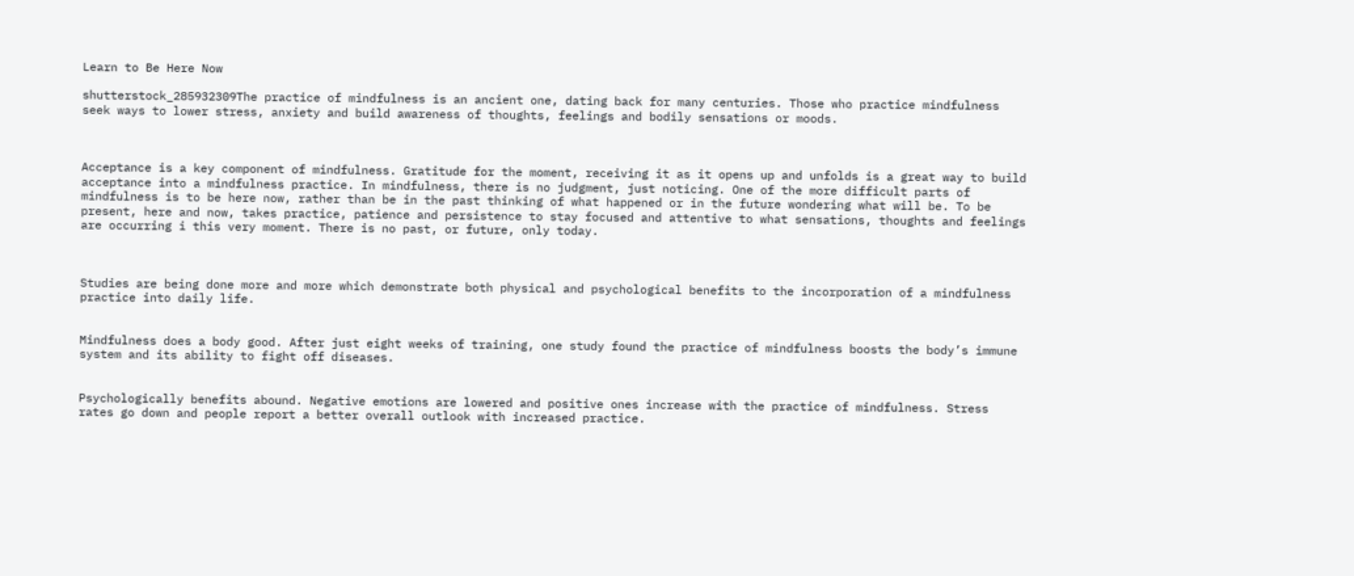Learn to Be Here Now

shutterstock_285932309The practice of mindfulness is an ancient one, dating back for many centuries. Those who practice mindfulness seek ways to lower stress, anxiety and build awareness of thoughts, feelings and bodily sensations or moods.



Acceptance is a key component of mindfulness. Gratitude for the moment, receiving it as it opens up and unfolds is a great way to build acceptance into a mindfulness practice. In mindfulness, there is no judgment, just noticing. One of the more difficult parts of mindfulness is to be here now, rather than be in the past thinking of what happened or in the future wondering what will be. To be present, here and now, takes practice, patience and persistence to stay focused and attentive to what sensations, thoughts and feelings are occurring i this very moment. There is no past, or future, only today.



Studies are being done more and more which demonstrate both physical and psychological benefits to the incorporation of a mindfulness practice into daily life.


Mindfulness does a body good. After just eight weeks of training, one study found the practice of mindfulness boosts the body’s immune system and its ability to fight off diseases.


Psychologically benefits abound. Negative emotions are lowered and positive ones increase with the practice of mindfulness. Stress rates go down and people report a better overall outlook with increased practice.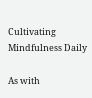Cultivating Mindfulness Daily

As with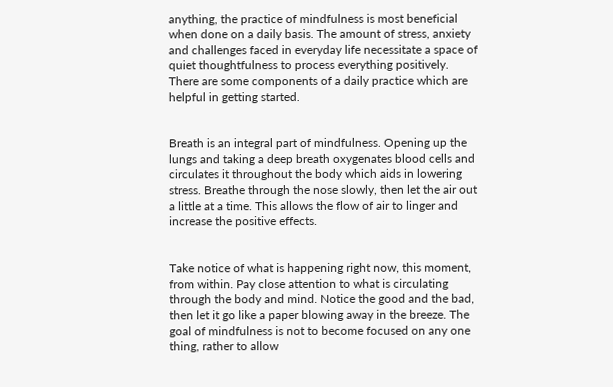anything, the practice of mindfulness is most beneficial when done on a daily basis. The amount of stress, anxiety and challenges faced in everyday life necessitate a space of quiet thoughtfulness to process everything positively. There are some components of a daily practice which are helpful in getting started.


Breath is an integral part of mindfulness. Opening up the lungs and taking a deep breath oxygenates blood cells and circulates it throughout the body which aids in lowering stress. Breathe through the nose slowly, then let the air out a little at a time. This allows the flow of air to linger and increase the positive effects.


Take notice of what is happening right now, this moment, from within. Pay close attention to what is circulating through the body and mind. Notice the good and the bad, then let it go like a paper blowing away in the breeze. The goal of mindfulness is not to become focused on any one thing, rather to allow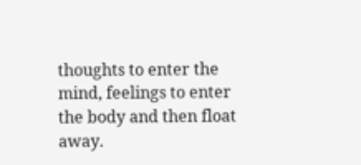thoughts to enter the mind, feelings to enter the body and then float away.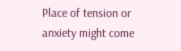Place of tension or anxiety might come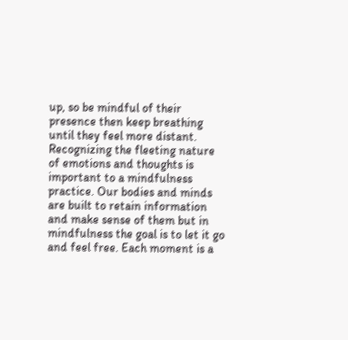up, so be mindful of their presence then keep breathing until they feel more distant.
Recognizing the fleeting nature of emotions and thoughts is important to a mindfulness practice. Our bodies and minds are built to retain information and make sense of them but in mindfulness the goal is to let it go and feel free. Each moment is a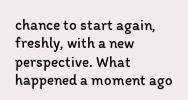chance to start again, freshly, with a new perspective. What happened a moment ago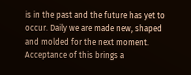is in the past and the future has yet to occur. Daily we are made new, shaped and molded for the next moment. Acceptance of this brings a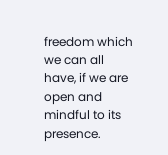freedom which we can all have, if we are open and mindful to its presence.